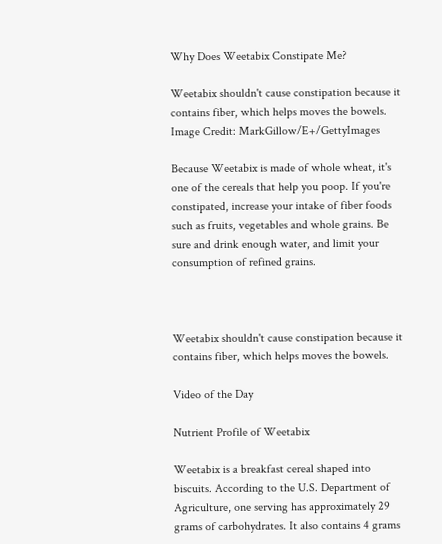Why Does Weetabix Constipate Me?

Weetabix shouldn't cause constipation because it contains fiber, which helps moves the bowels.
Image Credit: MarkGillow/E+/GettyImages

Because Weetabix is made of whole wheat, it's one of the cereals that help you poop. If you're constipated, increase your intake of fiber foods such as fruits, vegetables and whole grains. Be sure and drink enough water, and limit your consumption of refined grains.



Weetabix shouldn't cause constipation because it contains fiber, which helps moves the bowels.

Video of the Day

Nutrient Profile of Weetabix

Weetabix is a breakfast cereal shaped into biscuits. According to the U.S. Department of Agriculture, one serving has approximately 29 grams of carbohydrates. It also contains 4 grams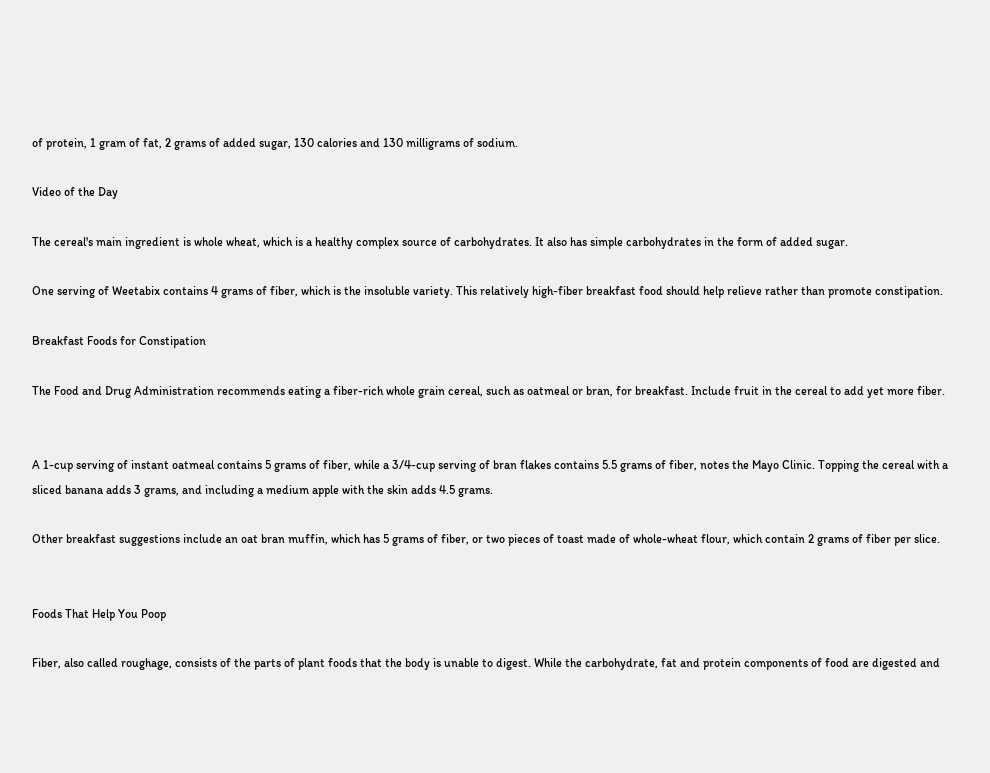of protein, 1 gram of fat, 2 grams of added sugar, 130 calories and 130 milligrams of sodium.

Video of the Day

The cereal's main ingredient is whole wheat, which is a healthy complex source of carbohydrates. It also has simple carbohydrates in the form of added sugar.

One serving of Weetabix contains 4 grams of fiber, which is the insoluble variety. This relatively high-fiber breakfast food should help relieve rather than promote constipation.

Breakfast Foods for Constipation

The Food and Drug Administration recommends eating a fiber-rich whole grain cereal, such as oatmeal or bran, for breakfast. Include fruit in the cereal to add yet more fiber.


A 1-cup serving of instant oatmeal contains 5 grams of fiber, while a 3/4-cup serving of bran flakes contains 5.5 grams of fiber, notes the Mayo Clinic. Topping the cereal with a sliced banana adds 3 grams, and including a medium apple with the skin adds 4.5 grams.

Other breakfast suggestions include an oat bran muffin, which has 5 grams of fiber, or two pieces of toast made of whole-wheat flour, which contain 2 grams of fiber per slice.


Foods That Help You Poop

Fiber, also called roughage, consists of the parts of plant foods that the body is unable to digest. While the carbohydrate, fat and protein components of food are digested and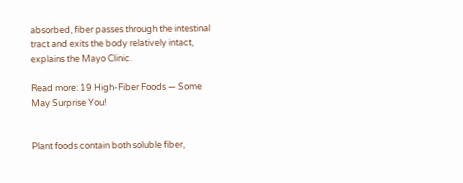absorbed, fiber passes through the intestinal tract and exits the body relatively intact, explains the Mayo Clinic.

Read more: 19 High-Fiber Foods — Some May Surprise You!


Plant foods contain both soluble fiber,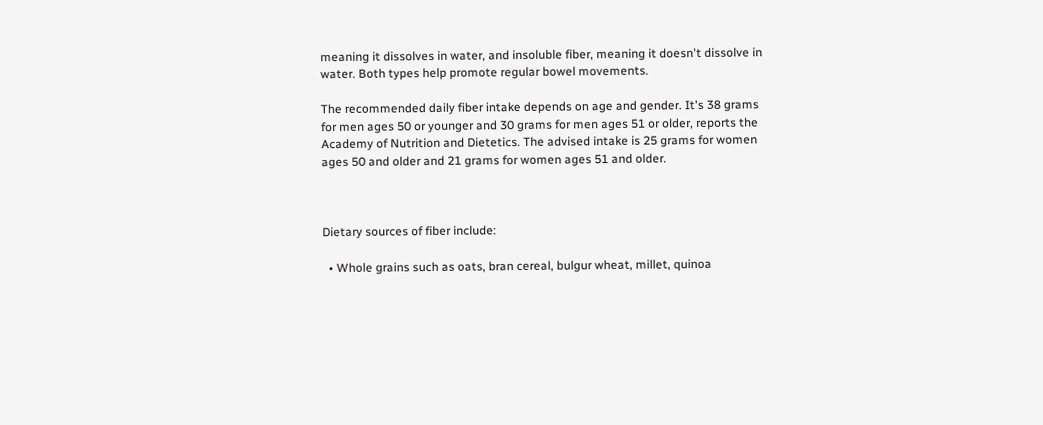meaning it dissolves in water, and insoluble fiber, meaning it doesn't dissolve in water. Both types help promote regular bowel movements.

The recommended daily fiber intake depends on age and gender. It's 38 grams for men ages 50 or younger and 30 grams for men ages 51 or older, reports the Academy of Nutrition and Dietetics. The advised intake is 25 grams for women ages 50 and older and 21 grams for women ages 51 and older.



Dietary sources of fiber include:

  • Whole grains such as oats, bran cereal, bulgur wheat, millet, quinoa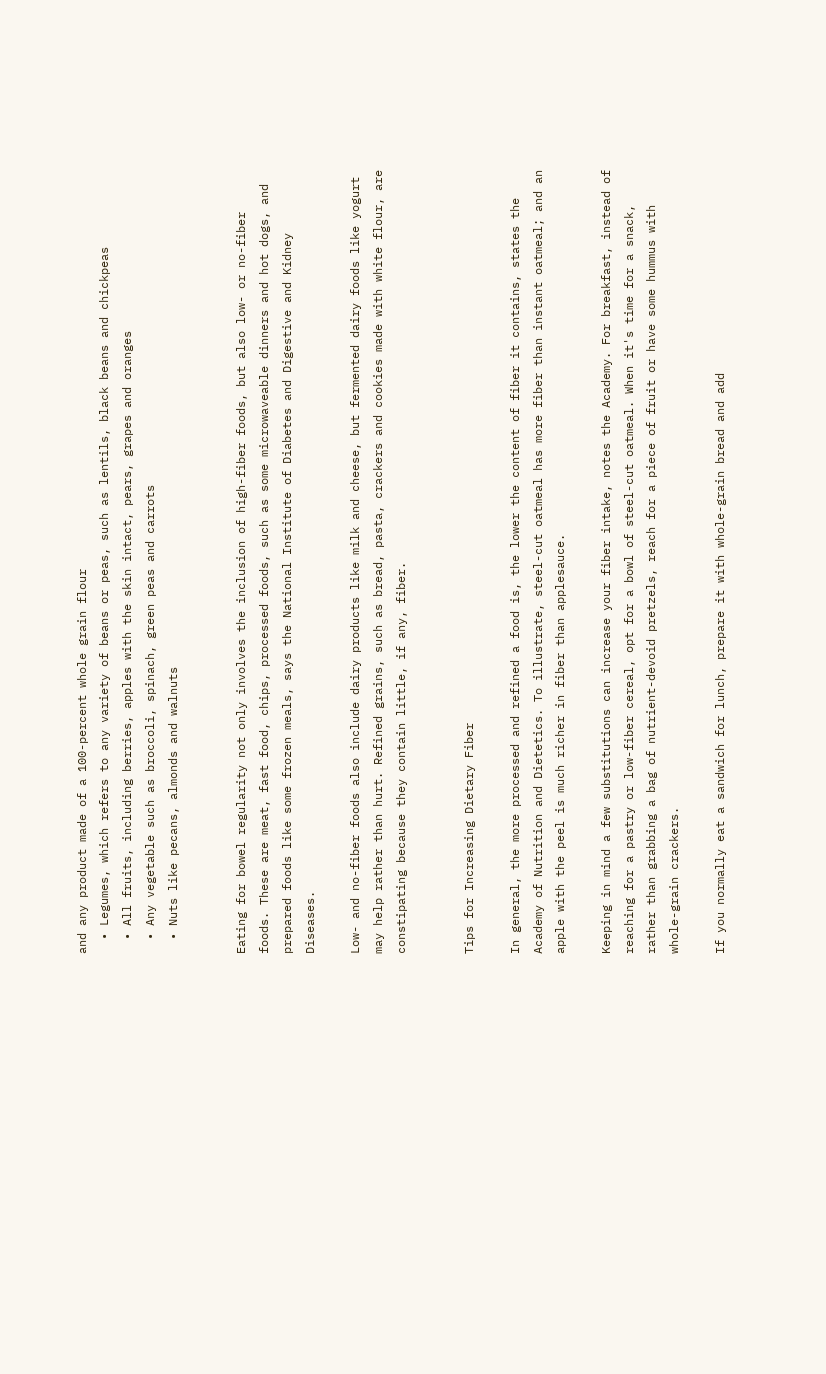and any product made of a 100-percent whole grain flour
  • Legumes, which refers to any variety of beans or peas, such as lentils, black beans and chickpeas
  • All fruits, including berries, apples with the skin intact, pears, grapes and oranges
  • Any vegetable such as broccoli, spinach, green peas and carrots
  • Nuts like pecans, almonds and walnuts


Eating for bowel regularity not only involves the inclusion of high-fiber foods, but also low- or no-fiber foods. These are meat, fast food, chips, processed foods, such as some microwaveable dinners and hot dogs, and prepared foods like some frozen meals, says the National Institute of Diabetes and Digestive and Kidney Diseases.

Low- and no-fiber foods also include dairy products like milk and cheese, but fermented dairy foods like yogurt may help rather than hurt. Refined grains, such as bread, pasta, crackers and cookies made with white flour, are constipating because they contain little, if any, fiber.


Tips for Increasing Dietary Fiber

In general, the more processed and refined a food is, the lower the content of fiber it contains, states the Academy of Nutrition and Dietetics. To illustrate, steel-cut oatmeal has more fiber than instant oatmeal; and an apple with the peel is much richer in fiber than applesauce.

Keeping in mind a few substitutions can increase your fiber intake, notes the Academy. For breakfast, instead of reaching for a pastry or low-fiber cereal, opt for a bowl of steel-cut oatmeal. When it's time for a snack, rather than grabbing a bag of nutrient-devoid pretzels, reach for a piece of fruit or have some hummus with whole-grain crackers.

If you normally eat a sandwich for lunch, prepare it with whole-grain bread and add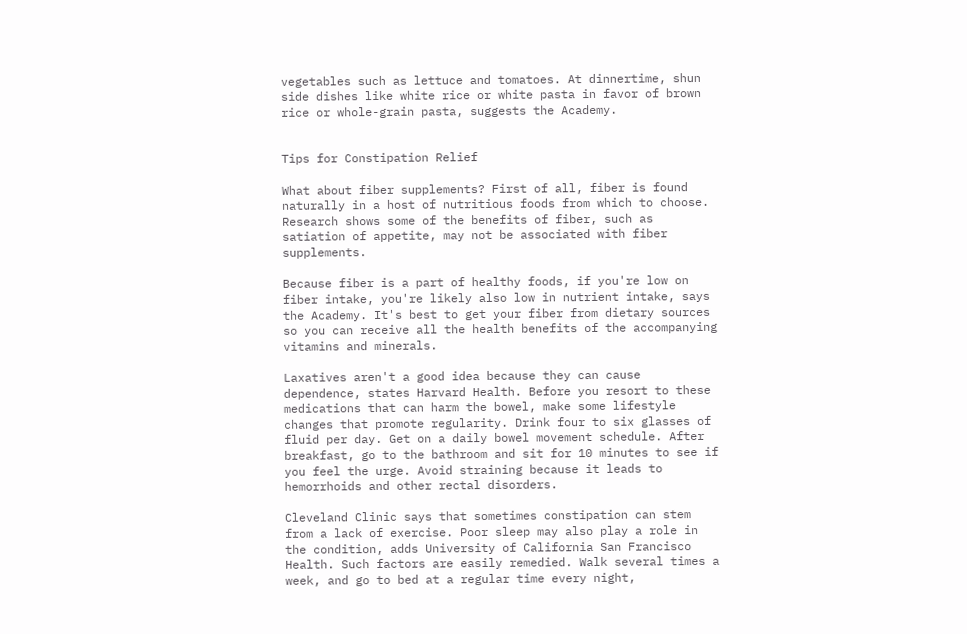vegetables such as lettuce and tomatoes. At dinnertime, shun side dishes like white rice or white pasta in favor of brown rice or whole-grain pasta, suggests the Academy.


Tips for Constipation Relief

What about fiber supplements? First of all, fiber is found naturally in a host of nutritious foods from which to choose. Research shows some of the benefits of fiber, such as satiation of appetite, may not be associated with fiber supplements.

Because fiber is a part of healthy foods, if you're low on fiber intake, you're likely also low in nutrient intake, says the Academy. It's best to get your fiber from dietary sources so you can receive all the health benefits of the accompanying vitamins and minerals.

Laxatives aren't a good idea because they can cause dependence, states Harvard Health. Before you resort to these medications that can harm the bowel, make some lifestyle changes that promote regularity. Drink four to six glasses of fluid per day. Get on a daily bowel movement schedule. After breakfast, go to the bathroom and sit for 10 minutes to see if you feel the urge. Avoid straining because it leads to hemorrhoids and other rectal disorders.

Cleveland Clinic says that sometimes constipation can stem from a lack of exercise. Poor sleep may also play a role in the condition, adds University of California San Francisco Health. Such factors are easily remedied. Walk several times a week, and go to bed at a regular time every night,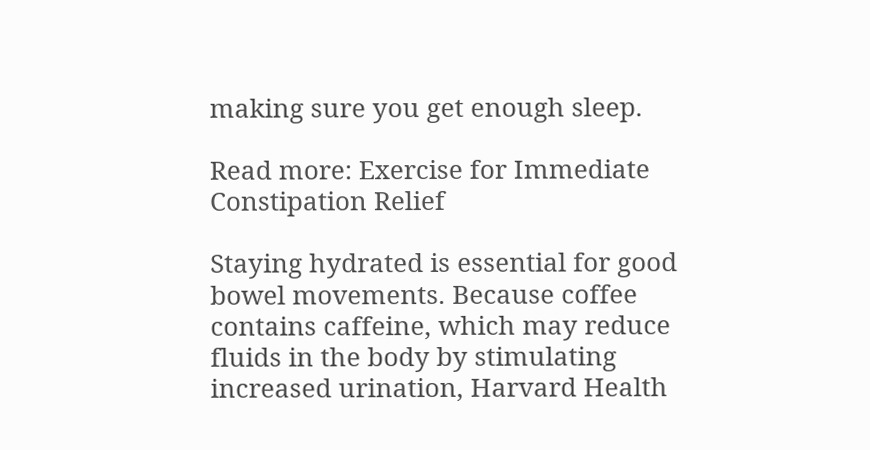making sure you get enough sleep.

Read more: Exercise for Immediate Constipation Relief

Staying hydrated is essential for good bowel movements. Because coffee contains caffeine, which may reduce fluids in the body by stimulating increased urination, Harvard Health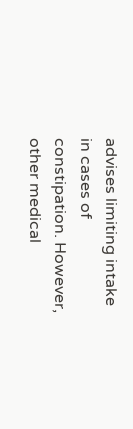advises limiting intake in cases of constipation. However, other medical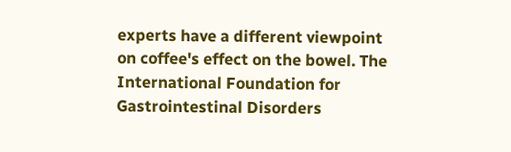experts have a different viewpoint on coffee's effect on the bowel. The International Foundation for Gastrointestinal Disorders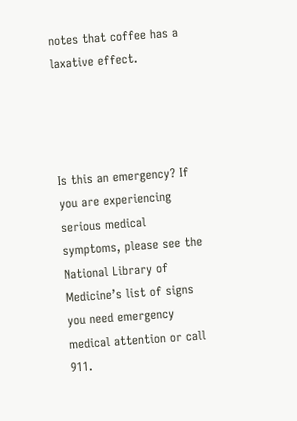notes that coffee has a laxative effect.




Is this an emergency? If you are experiencing serious medical symptoms, please see the National Library of Medicine’s list of signs you need emergency medical attention or call 911.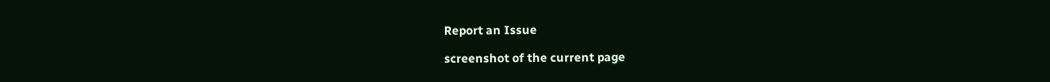Report an Issue

screenshot of the current page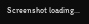Screenshot loading...